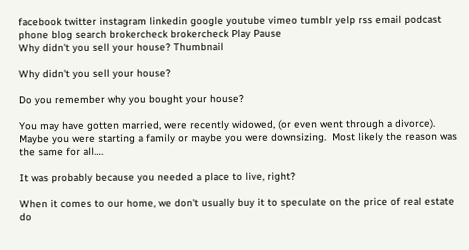facebook twitter instagram linkedin google youtube vimeo tumblr yelp rss email podcast phone blog search brokercheck brokercheck Play Pause
Why didn't you sell your house? Thumbnail

Why didn't you sell your house?

Do you remember why you bought your house?

You may have gotten married, were recently widowed, (or even went through a divorce).  Maybe you were starting a family or maybe you were downsizing.  Most likely the reason was the same for all….

It was probably because you needed a place to live, right?

When it comes to our home, we don't usually buy it to speculate on the price of real estate do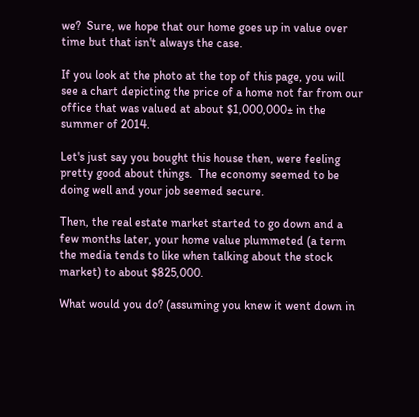we?  Sure, we hope that our home goes up in value over time but that isn't always the case.

If you look at the photo at the top of this page, you will see a chart depicting the price of a home not far from our office that was valued at about $1,000,000± in the summer of 2014.

Let's just say you bought this house then, were feeling pretty good about things.  The economy seemed to be doing well and your job seemed secure.

Then, the real estate market started to go down and a few months later, your home value plummeted (a term the media tends to like when talking about the stock market) to about $825,000.

What would you do? (assuming you knew it went down in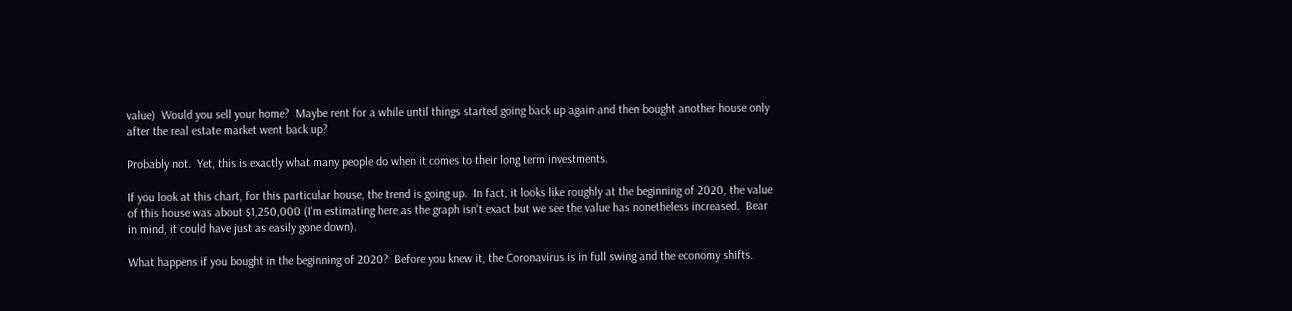value)  Would you sell your home?  Maybe rent for a while until things started going back up again and then bought another house only after the real estate market went back up?

Probably not.  Yet, this is exactly what many people do when it comes to their long term investments.

If you look at this chart, for this particular house, the trend is going up.  In fact, it looks like roughly at the beginning of 2020, the value of this house was about $1,250,000 (I'm estimating here as the graph isn't exact but we see the value has nonetheless increased.  Bear in mind, it could have just as easily gone down).

What happens if you bought in the beginning of 2020?  Before you knew it, the Coronavirus is in full swing and the economy shifts.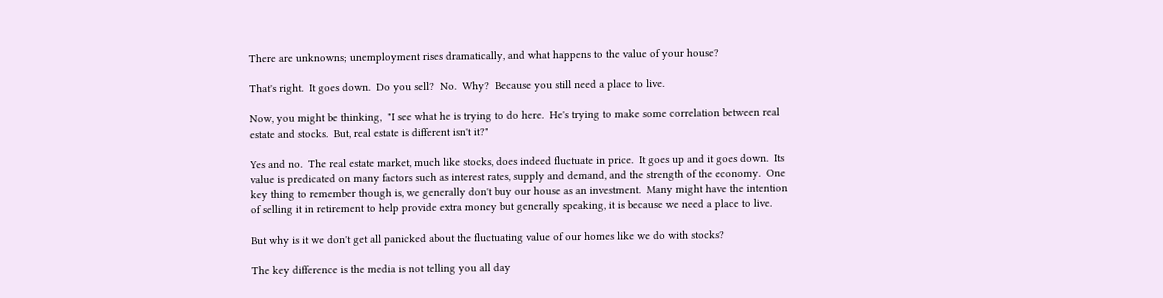There are unknowns; unemployment rises dramatically, and what happens to the value of your house?

That's right.  It goes down.  Do you sell?  No.  Why?  Because you still need a place to live.

Now, you might be thinking,  "I see what he is trying to do here.  He's trying to make some correlation between real estate and stocks.  But, real estate is different isn't it?"

Yes and no.  The real estate market, much like stocks, does indeed fluctuate in price.  It goes up and it goes down.  Its value is predicated on many factors such as interest rates, supply and demand, and the strength of the economy.  One key thing to remember though is, we generally don't buy our house as an investment.  Many might have the intention of selling it in retirement to help provide extra money but generally speaking, it is because we need a place to live.

But why is it we don't get all panicked about the fluctuating value of our homes like we do with stocks?

The key difference is the media is not telling you all day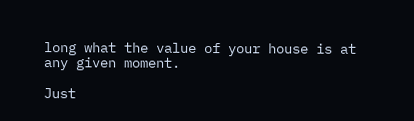long what the value of your house is at any given moment.

Just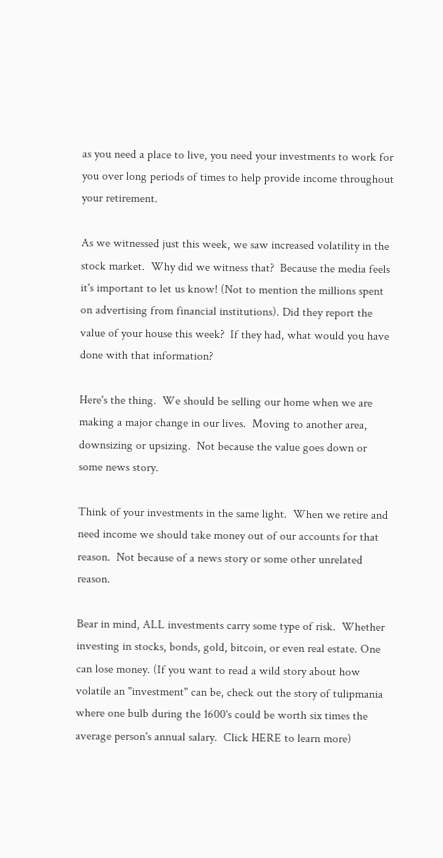as you need a place to live, you need your investments to work for you over long periods of times to help provide income throughout your retirement.

As we witnessed just this week, we saw increased volatility in the stock market.  Why did we witness that?  Because the media feels it's important to let us know! (Not to mention the millions spent on advertising from financial institutions). Did they report the value of your house this week?  If they had, what would you have done with that information?

Here's the thing.  We should be selling our home when we are making a major change in our lives.  Moving to another area, downsizing or upsizing.  Not because the value goes down or some news story.

Think of your investments in the same light.  When we retire and need income we should take money out of our accounts for that reason.  Not because of a news story or some other unrelated reason.

Bear in mind, ALL investments carry some type of risk.  Whether investing in stocks, bonds, gold, bitcoin, or even real estate. One can lose money. (If you want to read a wild story about how volatile an "investment" can be, check out the story of tulipmania where one bulb during the 1600's could be worth six times the average person's annual salary.  Click HERE to learn more)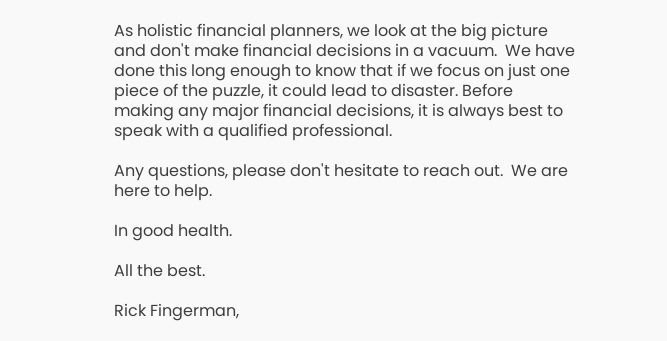As holistic financial planners, we look at the big picture and don't make financial decisions in a vacuum.  We have done this long enough to know that if we focus on just one piece of the puzzle, it could lead to disaster. Before making any major financial decisions, it is always best to speak with a qualified professional.

Any questions, please don't hesitate to reach out.  We are here to help.

In good health.

All the best.

Rick Fingerman,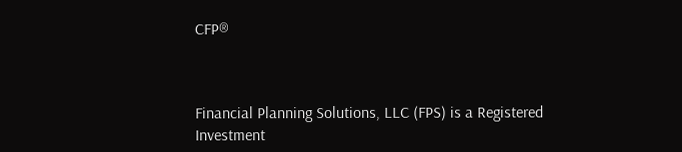CFP®



Financial Planning Solutions, LLC (FPS) is a Registered Investment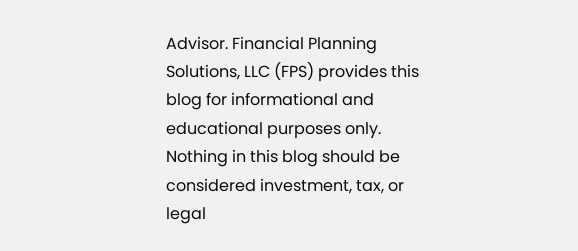Advisor. Financial Planning Solutions, LLC (FPS) provides this blog for informational and educational purposes only. Nothing in this blog should be considered investment, tax, or legal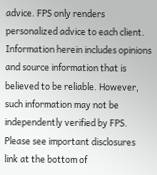advice. FPS only renders personalized advice to each client. Information herein includes opinions and source information that is believed to be reliable. However, such information may not be independently verified by FPS. Please see important disclosures link at the bottom of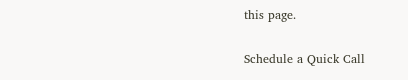this page.

Schedule a Quick Call